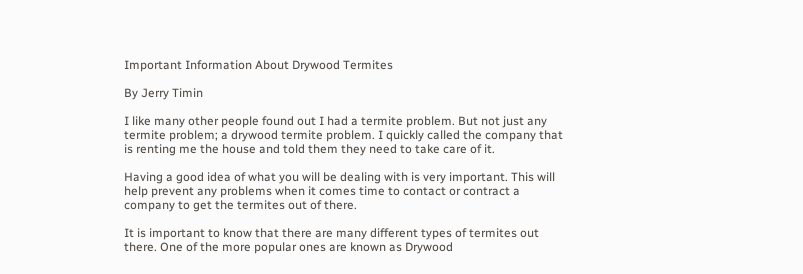Important Information About Drywood Termites

By Jerry Timin

I like many other people found out I had a termite problem. But not just any termite problem; a drywood termite problem. I quickly called the company that is renting me the house and told them they need to take care of it.

Having a good idea of what you will be dealing with is very important. This will help prevent any problems when it comes time to contact or contract a company to get the termites out of there.

It is important to know that there are many different types of termites out there. One of the more popular ones are known as Drywood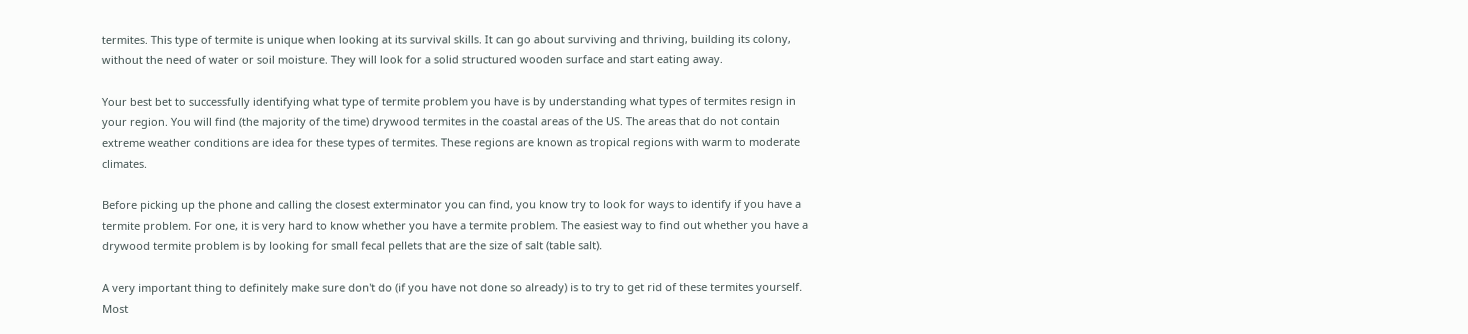termites. This type of termite is unique when looking at its survival skills. It can go about surviving and thriving, building its colony, without the need of water or soil moisture. They will look for a solid structured wooden surface and start eating away.

Your best bet to successfully identifying what type of termite problem you have is by understanding what types of termites resign in your region. You will find (the majority of the time) drywood termites in the coastal areas of the US. The areas that do not contain extreme weather conditions are idea for these types of termites. These regions are known as tropical regions with warm to moderate climates.

Before picking up the phone and calling the closest exterminator you can find, you know try to look for ways to identify if you have a termite problem. For one, it is very hard to know whether you have a termite problem. The easiest way to find out whether you have a drywood termite problem is by looking for small fecal pellets that are the size of salt (table salt).

A very important thing to definitely make sure don't do (if you have not done so already) is to try to get rid of these termites yourself. Most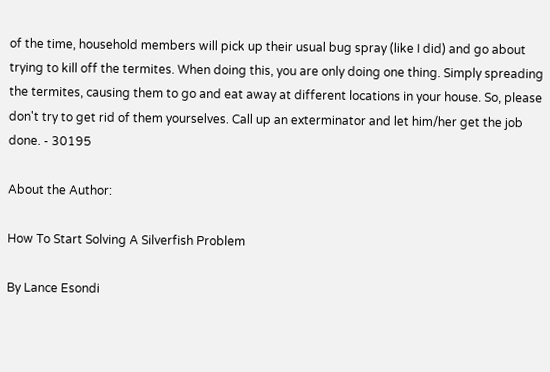of the time, household members will pick up their usual bug spray (like I did) and go about trying to kill off the termites. When doing this, you are only doing one thing. Simply spreading the termites, causing them to go and eat away at different locations in your house. So, please don't try to get rid of them yourselves. Call up an exterminator and let him/her get the job done. - 30195

About the Author:

How To Start Solving A Silverfish Problem

By Lance Esondi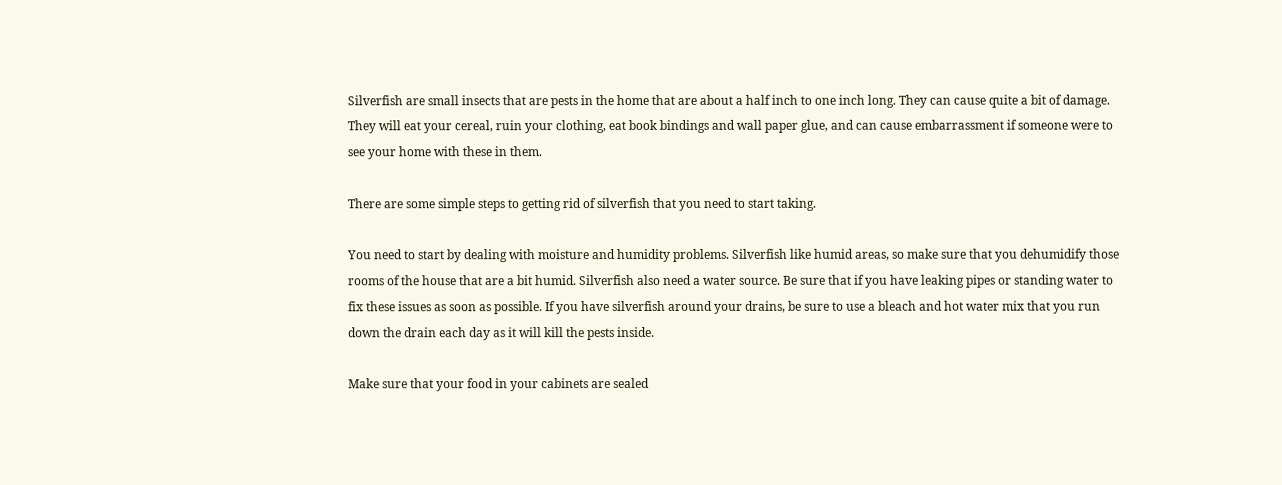Silverfish are small insects that are pests in the home that are about a half inch to one inch long. They can cause quite a bit of damage. They will eat your cereal, ruin your clothing, eat book bindings and wall paper glue, and can cause embarrassment if someone were to see your home with these in them.

There are some simple steps to getting rid of silverfish that you need to start taking.

You need to start by dealing with moisture and humidity problems. Silverfish like humid areas, so make sure that you dehumidify those rooms of the house that are a bit humid. Silverfish also need a water source. Be sure that if you have leaking pipes or standing water to fix these issues as soon as possible. If you have silverfish around your drains, be sure to use a bleach and hot water mix that you run down the drain each day as it will kill the pests inside.

Make sure that your food in your cabinets are sealed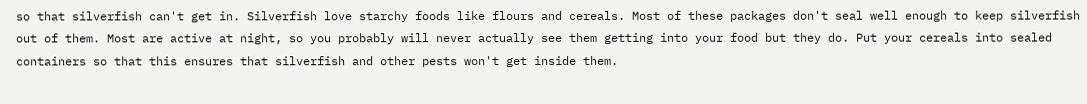so that silverfish can't get in. Silverfish love starchy foods like flours and cereals. Most of these packages don't seal well enough to keep silverfish out of them. Most are active at night, so you probably will never actually see them getting into your food but they do. Put your cereals into sealed containers so that this ensures that silverfish and other pests won't get inside them.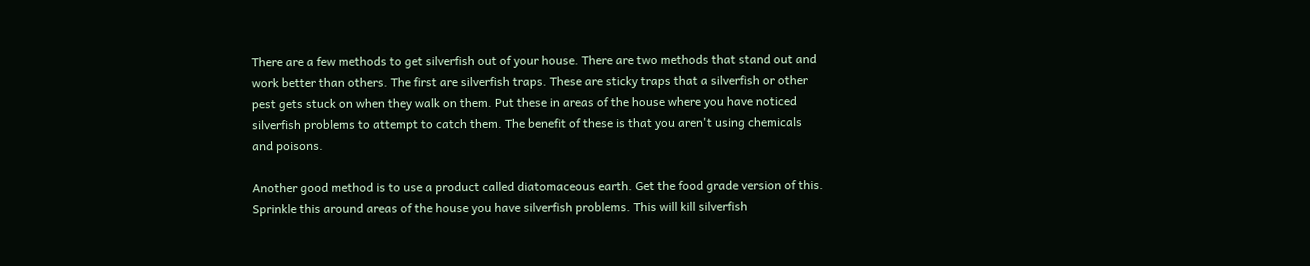There are a few methods to get silverfish out of your house. There are two methods that stand out and work better than others. The first are silverfish traps. These are sticky traps that a silverfish or other pest gets stuck on when they walk on them. Put these in areas of the house where you have noticed silverfish problems to attempt to catch them. The benefit of these is that you aren't using chemicals and poisons.

Another good method is to use a product called diatomaceous earth. Get the food grade version of this. Sprinkle this around areas of the house you have silverfish problems. This will kill silverfish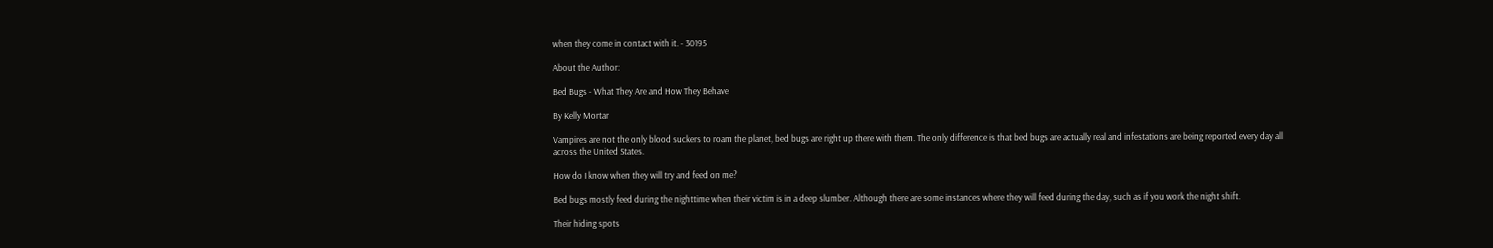when they come in contact with it. - 30195

About the Author:

Bed Bugs - What They Are and How They Behave

By Kelly Mortar

Vampires are not the only blood suckers to roam the planet, bed bugs are right up there with them. The only difference is that bed bugs are actually real and infestations are being reported every day all across the United States.

How do I know when they will try and feed on me?

Bed bugs mostly feed during the nighttime when their victim is in a deep slumber. Although there are some instances where they will feed during the day, such as if you work the night shift.

Their hiding spots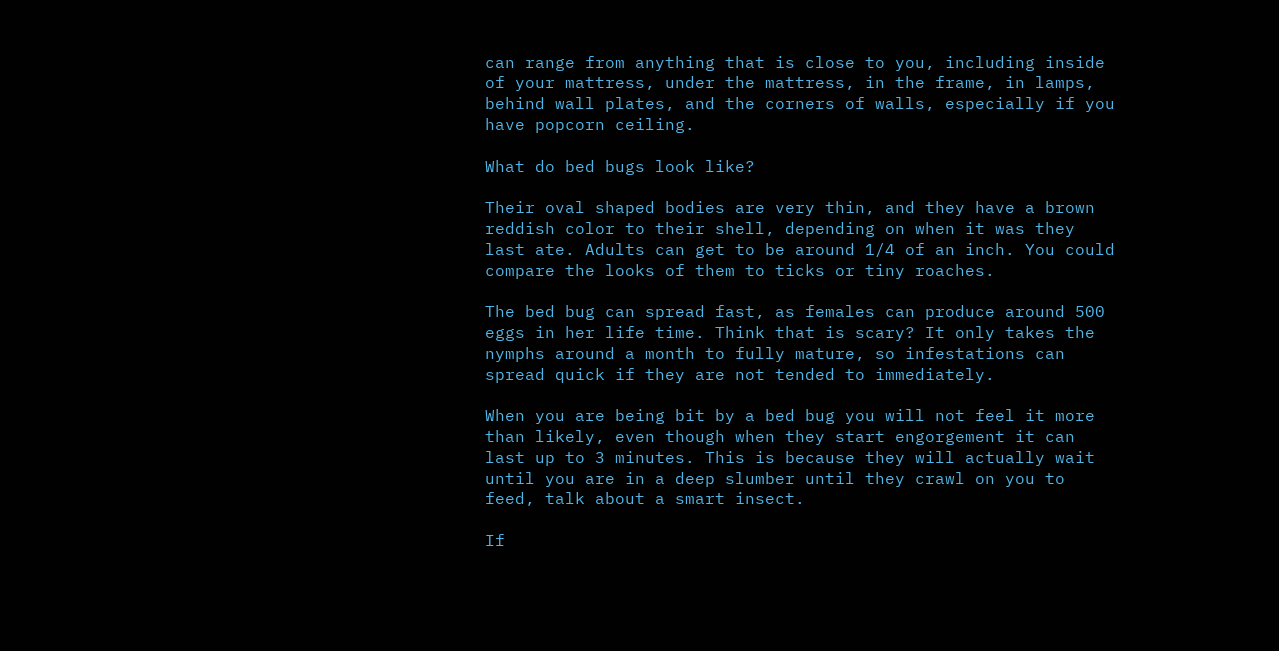can range from anything that is close to you, including inside of your mattress, under the mattress, in the frame, in lamps, behind wall plates, and the corners of walls, especially if you have popcorn ceiling.

What do bed bugs look like?

Their oval shaped bodies are very thin, and they have a brown reddish color to their shell, depending on when it was they last ate. Adults can get to be around 1/4 of an inch. You could compare the looks of them to ticks or tiny roaches.

The bed bug can spread fast, as females can produce around 500 eggs in her life time. Think that is scary? It only takes the nymphs around a month to fully mature, so infestations can spread quick if they are not tended to immediately.

When you are being bit by a bed bug you will not feel it more than likely, even though when they start engorgement it can last up to 3 minutes. This is because they will actually wait until you are in a deep slumber until they crawl on you to feed, talk about a smart insect.

If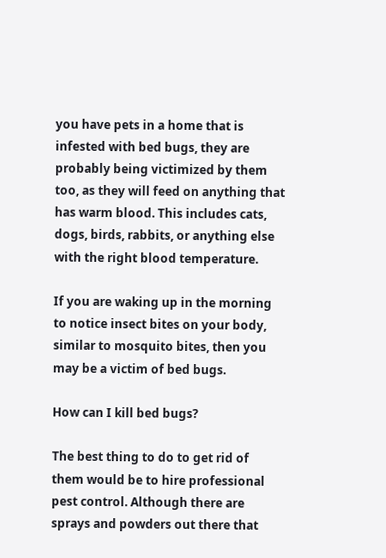you have pets in a home that is infested with bed bugs, they are probably being victimized by them too, as they will feed on anything that has warm blood. This includes cats, dogs, birds, rabbits, or anything else with the right blood temperature.

If you are waking up in the morning to notice insect bites on your body, similar to mosquito bites, then you may be a victim of bed bugs.

How can I kill bed bugs?

The best thing to do to get rid of them would be to hire professional pest control. Although there are sprays and powders out there that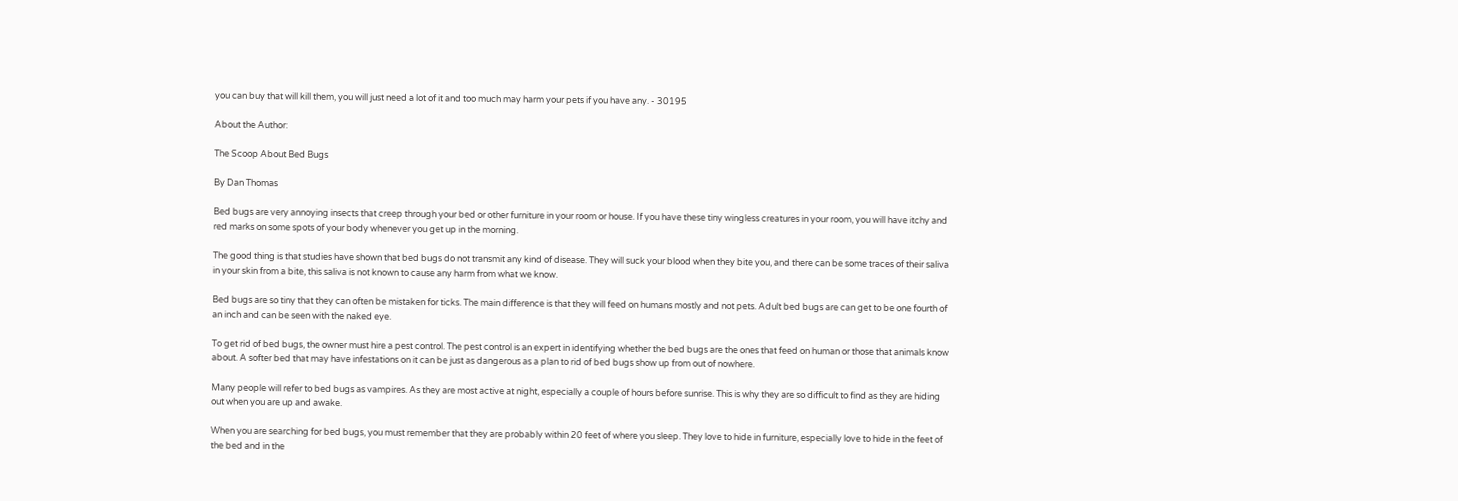you can buy that will kill them, you will just need a lot of it and too much may harm your pets if you have any. - 30195

About the Author:

The Scoop About Bed Bugs

By Dan Thomas

Bed bugs are very annoying insects that creep through your bed or other furniture in your room or house. If you have these tiny wingless creatures in your room, you will have itchy and red marks on some spots of your body whenever you get up in the morning.

The good thing is that studies have shown that bed bugs do not transmit any kind of disease. They will suck your blood when they bite you, and there can be some traces of their saliva in your skin from a bite, this saliva is not known to cause any harm from what we know.

Bed bugs are so tiny that they can often be mistaken for ticks. The main difference is that they will feed on humans mostly and not pets. Adult bed bugs are can get to be one fourth of an inch and can be seen with the naked eye.

To get rid of bed bugs, the owner must hire a pest control. The pest control is an expert in identifying whether the bed bugs are the ones that feed on human or those that animals know about. A softer bed that may have infestations on it can be just as dangerous as a plan to rid of bed bugs show up from out of nowhere.

Many people will refer to bed bugs as vampires. As they are most active at night, especially a couple of hours before sunrise. This is why they are so difficult to find as they are hiding out when you are up and awake.

When you are searching for bed bugs, you must remember that they are probably within 20 feet of where you sleep. They love to hide in furniture, especially love to hide in the feet of the bed and in the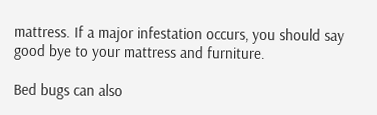mattress. If a major infestation occurs, you should say good bye to your mattress and furniture.

Bed bugs can also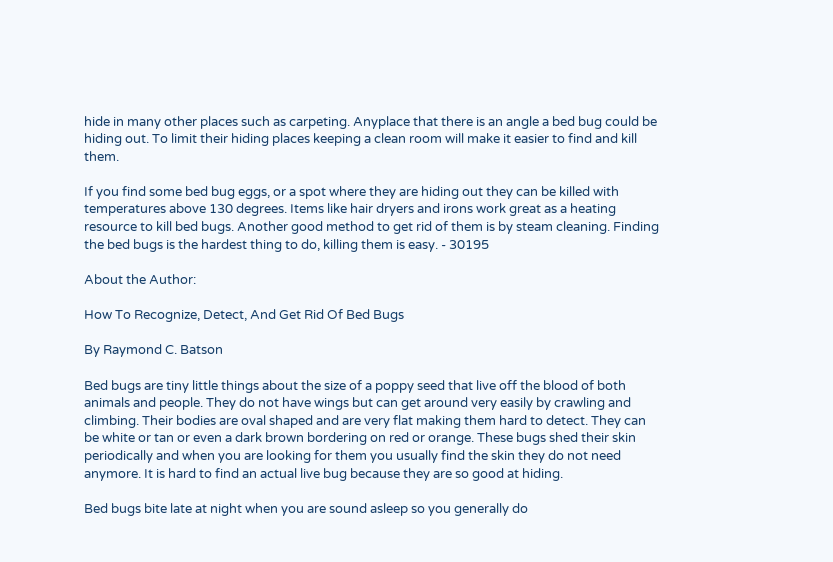hide in many other places such as carpeting. Anyplace that there is an angle a bed bug could be hiding out. To limit their hiding places keeping a clean room will make it easier to find and kill them.

If you find some bed bug eggs, or a spot where they are hiding out they can be killed with temperatures above 130 degrees. Items like hair dryers and irons work great as a heating resource to kill bed bugs. Another good method to get rid of them is by steam cleaning. Finding the bed bugs is the hardest thing to do, killing them is easy. - 30195

About the Author:

How To Recognize, Detect, And Get Rid Of Bed Bugs

By Raymond C. Batson

Bed bugs are tiny little things about the size of a poppy seed that live off the blood of both animals and people. They do not have wings but can get around very easily by crawling and climbing. Their bodies are oval shaped and are very flat making them hard to detect. They can be white or tan or even a dark brown bordering on red or orange. These bugs shed their skin periodically and when you are looking for them you usually find the skin they do not need anymore. It is hard to find an actual live bug because they are so good at hiding.

Bed bugs bite late at night when you are sound asleep so you generally do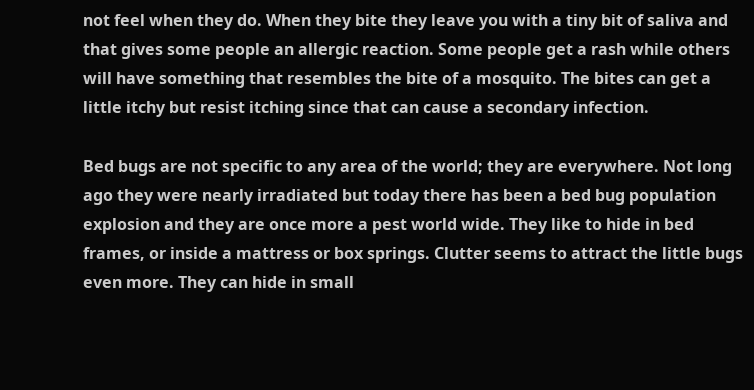not feel when they do. When they bite they leave you with a tiny bit of saliva and that gives some people an allergic reaction. Some people get a rash while others will have something that resembles the bite of a mosquito. The bites can get a little itchy but resist itching since that can cause a secondary infection.

Bed bugs are not specific to any area of the world; they are everywhere. Not long ago they were nearly irradiated but today there has been a bed bug population explosion and they are once more a pest world wide. They like to hide in bed frames, or inside a mattress or box springs. Clutter seems to attract the little bugs even more. They can hide in small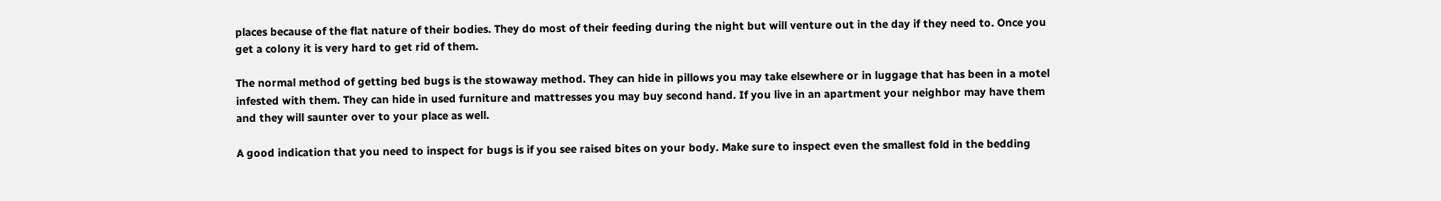places because of the flat nature of their bodies. They do most of their feeding during the night but will venture out in the day if they need to. Once you get a colony it is very hard to get rid of them.

The normal method of getting bed bugs is the stowaway method. They can hide in pillows you may take elsewhere or in luggage that has been in a motel infested with them. They can hide in used furniture and mattresses you may buy second hand. If you live in an apartment your neighbor may have them and they will saunter over to your place as well.

A good indication that you need to inspect for bugs is if you see raised bites on your body. Make sure to inspect even the smallest fold in the bedding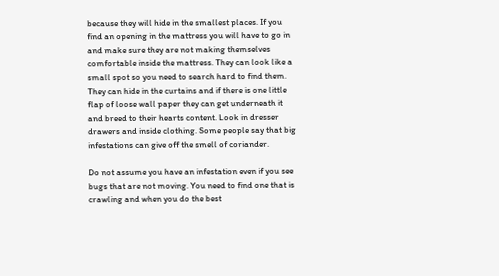because they will hide in the smallest places. If you find an opening in the mattress you will have to go in and make sure they are not making themselves comfortable inside the mattress. They can look like a small spot so you need to search hard to find them. They can hide in the curtains and if there is one little flap of loose wall paper they can get underneath it and breed to their hearts content. Look in dresser drawers and inside clothing. Some people say that big infestations can give off the smell of coriander.

Do not assume you have an infestation even if you see bugs that are not moving. You need to find one that is crawling and when you do the best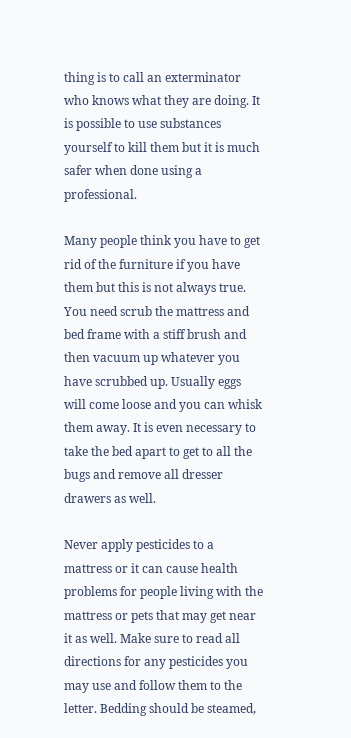thing is to call an exterminator who knows what they are doing. It is possible to use substances yourself to kill them but it is much safer when done using a professional.

Many people think you have to get rid of the furniture if you have them but this is not always true. You need scrub the mattress and bed frame with a stiff brush and then vacuum up whatever you have scrubbed up. Usually eggs will come loose and you can whisk them away. It is even necessary to take the bed apart to get to all the bugs and remove all dresser drawers as well.

Never apply pesticides to a mattress or it can cause health problems for people living with the mattress or pets that may get near it as well. Make sure to read all directions for any pesticides you may use and follow them to the letter. Bedding should be steamed,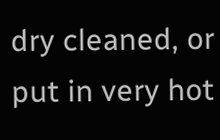dry cleaned, or put in very hot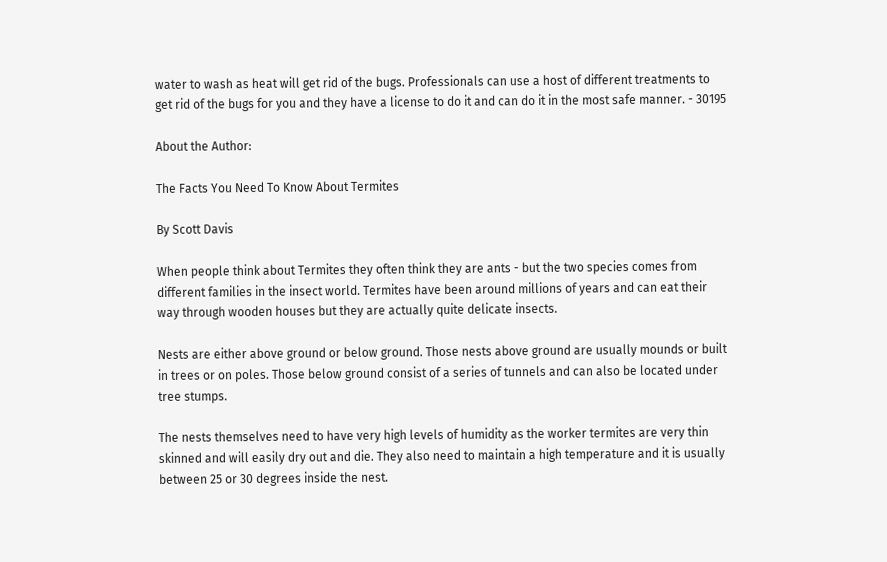water to wash as heat will get rid of the bugs. Professionals can use a host of different treatments to get rid of the bugs for you and they have a license to do it and can do it in the most safe manner. - 30195

About the Author:

The Facts You Need To Know About Termites

By Scott Davis

When people think about Termites they often think they are ants - but the two species comes from different families in the insect world. Termites have been around millions of years and can eat their way through wooden houses but they are actually quite delicate insects.

Nests are either above ground or below ground. Those nests above ground are usually mounds or built in trees or on poles. Those below ground consist of a series of tunnels and can also be located under tree stumps.

The nests themselves need to have very high levels of humidity as the worker termites are very thin skinned and will easily dry out and die. They also need to maintain a high temperature and it is usually between 25 or 30 degrees inside the nest.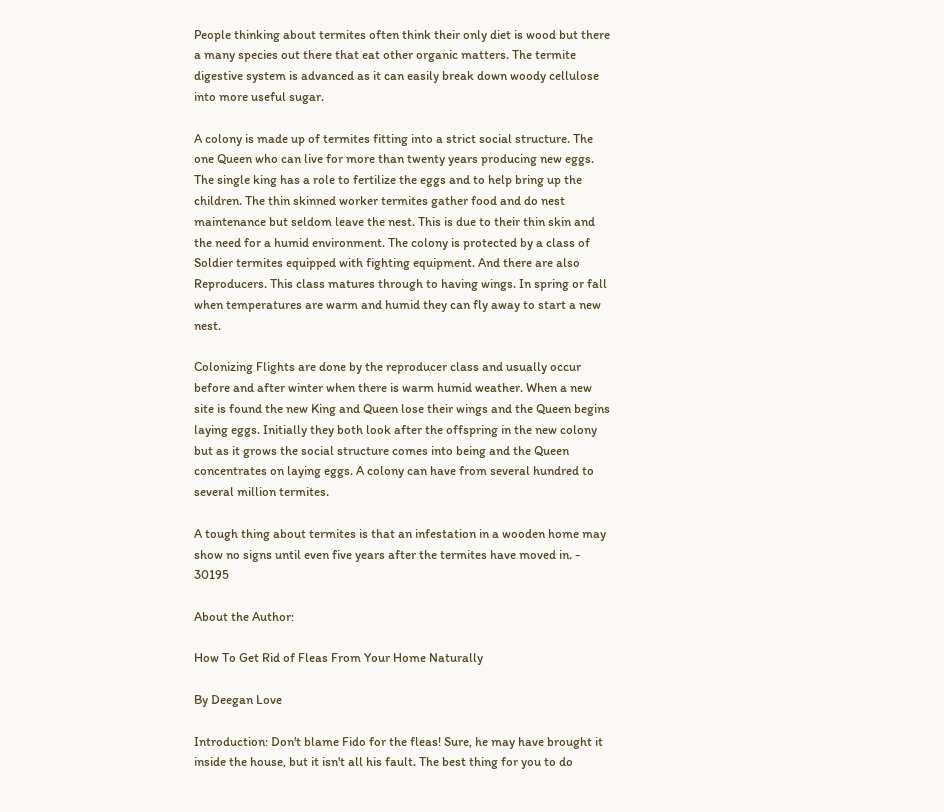People thinking about termites often think their only diet is wood but there a many species out there that eat other organic matters. The termite digestive system is advanced as it can easily break down woody cellulose into more useful sugar.

A colony is made up of termites fitting into a strict social structure. The one Queen who can live for more than twenty years producing new eggs. The single king has a role to fertilize the eggs and to help bring up the children. The thin skinned worker termites gather food and do nest maintenance but seldom leave the nest. This is due to their thin skin and the need for a humid environment. The colony is protected by a class of Soldier termites equipped with fighting equipment. And there are also Reproducers. This class matures through to having wings. In spring or fall when temperatures are warm and humid they can fly away to start a new nest.

Colonizing Flights are done by the reproducer class and usually occur before and after winter when there is warm humid weather. When a new site is found the new King and Queen lose their wings and the Queen begins laying eggs. Initially they both look after the offspring in the new colony but as it grows the social structure comes into being and the Queen concentrates on laying eggs. A colony can have from several hundred to several million termites.

A tough thing about termites is that an infestation in a wooden home may show no signs until even five years after the termites have moved in. - 30195

About the Author:

How To Get Rid of Fleas From Your Home Naturally

By Deegan Love

Introduction: Don't blame Fido for the fleas! Sure, he may have brought it inside the house, but it isn't all his fault. The best thing for you to do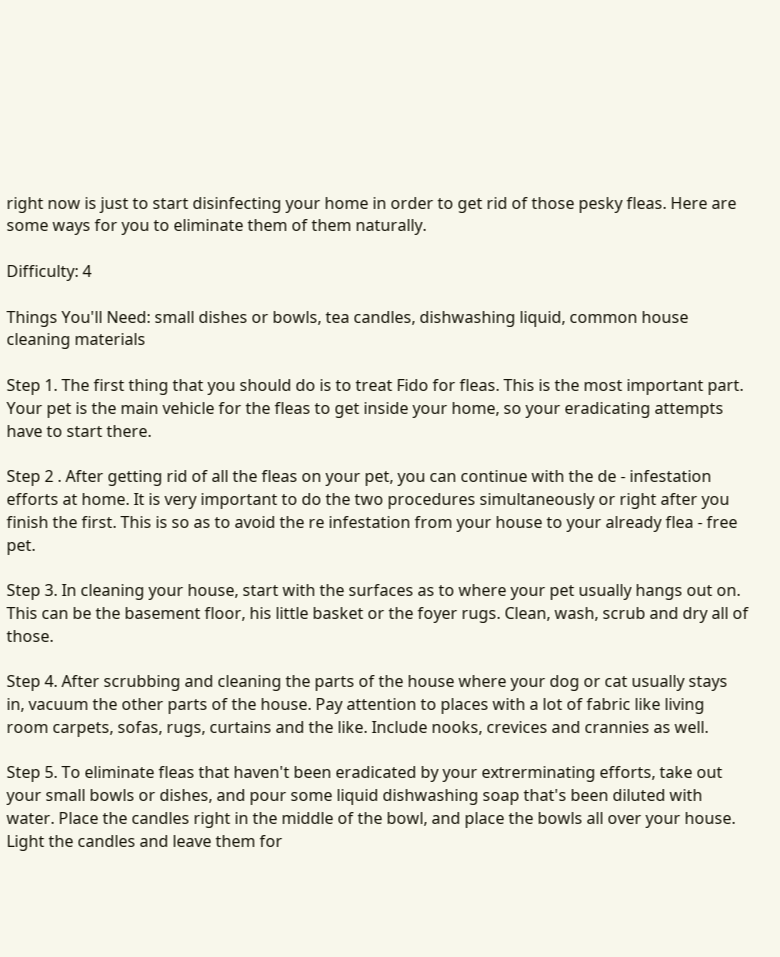right now is just to start disinfecting your home in order to get rid of those pesky fleas. Here are some ways for you to eliminate them of them naturally.

Difficulty: 4

Things You'll Need: small dishes or bowls, tea candles, dishwashing liquid, common house cleaning materials

Step 1. The first thing that you should do is to treat Fido for fleas. This is the most important part. Your pet is the main vehicle for the fleas to get inside your home, so your eradicating attempts have to start there.

Step 2 . After getting rid of all the fleas on your pet, you can continue with the de - infestation efforts at home. It is very important to do the two procedures simultaneously or right after you finish the first. This is so as to avoid the re infestation from your house to your already flea - free pet.

Step 3. In cleaning your house, start with the surfaces as to where your pet usually hangs out on. This can be the basement floor, his little basket or the foyer rugs. Clean, wash, scrub and dry all of those.

Step 4. After scrubbing and cleaning the parts of the house where your dog or cat usually stays in, vacuum the other parts of the house. Pay attention to places with a lot of fabric like living room carpets, sofas, rugs, curtains and the like. Include nooks, crevices and crannies as well.

Step 5. To eliminate fleas that haven't been eradicated by your extrerminating efforts, take out your small bowls or dishes, and pour some liquid dishwashing soap that's been diluted with water. Place the candles right in the middle of the bowl, and place the bowls all over your house. Light the candles and leave them for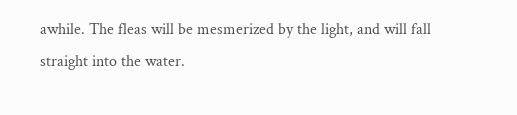awhile. The fleas will be mesmerized by the light, and will fall straight into the water.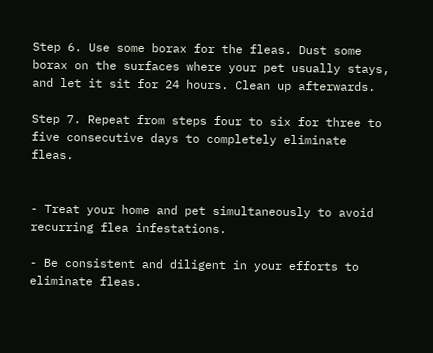Step 6. Use some borax for the fleas. Dust some borax on the surfaces where your pet usually stays, and let it sit for 24 hours. Clean up afterwards.

Step 7. Repeat from steps four to six for three to five consecutive days to completely eliminate fleas.


- Treat your home and pet simultaneously to avoid recurring flea infestations.

- Be consistent and diligent in your efforts to eliminate fleas.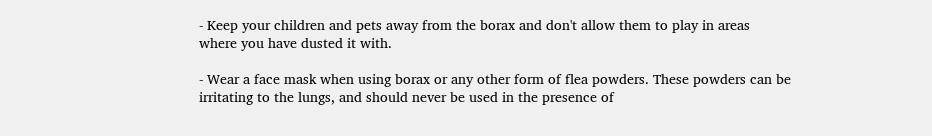- Keep your children and pets away from the borax and don't allow them to play in areas where you have dusted it with.

- Wear a face mask when using borax or any other form of flea powders. These powders can be irritating to the lungs, and should never be used in the presence of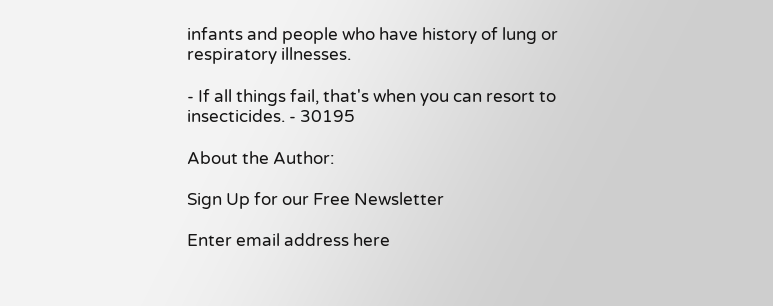infants and people who have history of lung or respiratory illnesses.

- If all things fail, that's when you can resort to insecticides. - 30195

About the Author:

Sign Up for our Free Newsletter

Enter email address here